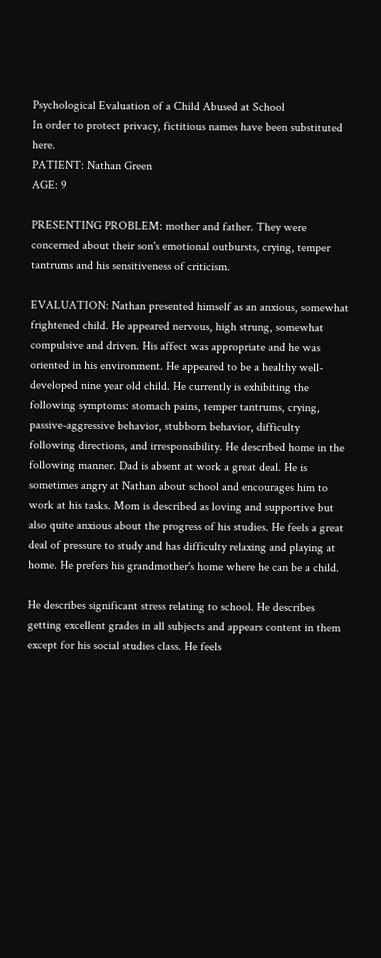Psychological Evaluation of a Child Abused at School
In order to protect privacy, fictitious names have been substituted here.
PATIENT: Nathan Green
AGE: 9

PRESENTING PROBLEM: mother and father. They were concerned about their son's emotional outbursts, crying, temper tantrums and his sensitiveness of criticism.

EVALUATION: Nathan presented himself as an anxious, somewhat frightened child. He appeared nervous, high strung, somewhat compulsive and driven. His affect was appropriate and he was oriented in his environment. He appeared to be a healthy well-developed nine year old child. He currently is exhibiting the following symptoms: stomach pains, temper tantrums, crying, passive-aggressive behavior, stubborn behavior, difficulty following directions, and irresponsibility. He described home in the following manner. Dad is absent at work a great deal. He is sometimes angry at Nathan about school and encourages him to work at his tasks. Mom is described as loving and supportive but also quite anxious about the progress of his studies. He feels a great deal of pressure to study and has difficulty relaxing and playing at home. He prefers his grandmother's home where he can be a child.

He describes significant stress relating to school. He describes getting excellent grades in all subjects and appears content in them except for his social studies class. He feels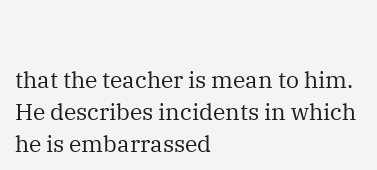that the teacher is mean to him. He describes incidents in which he is embarrassed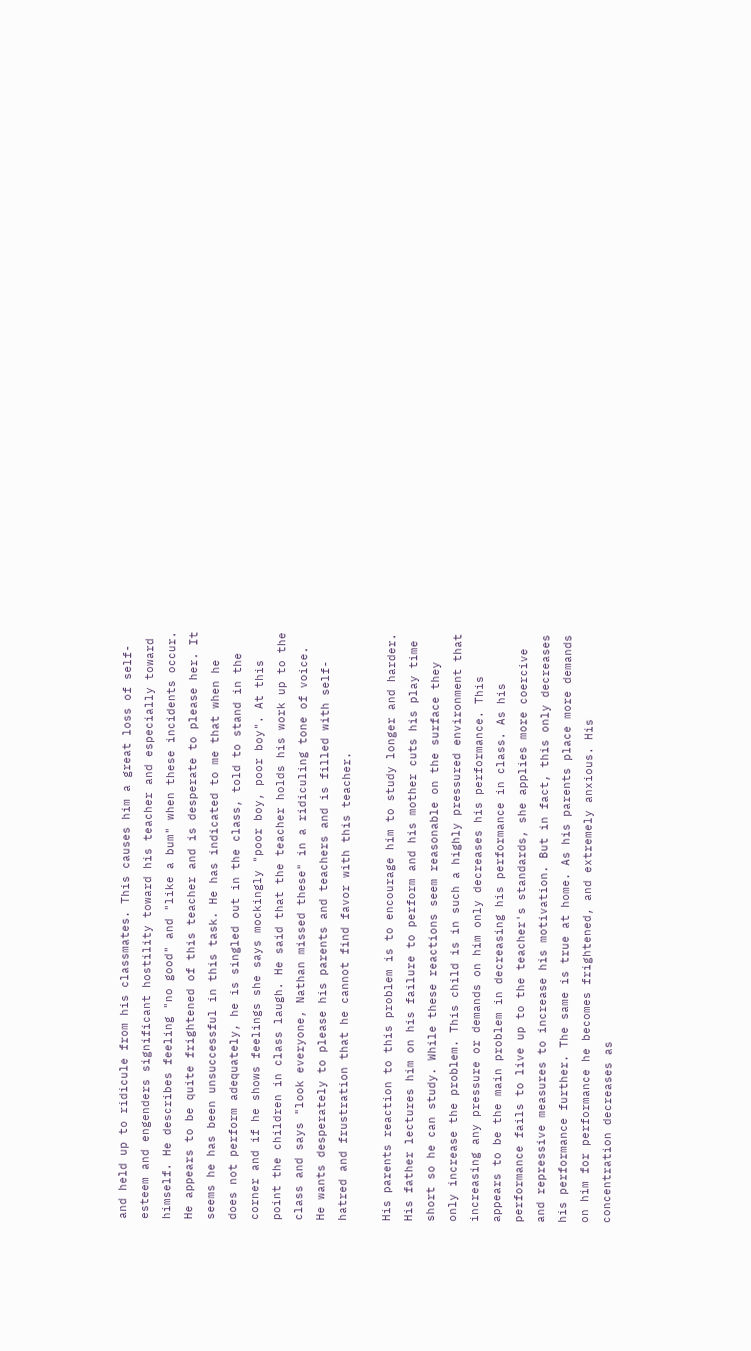and held up to ridicule from his classmates. This causes him a great loss of self-esteem and engenders significant hostility toward his teacher and especially toward himself. He describes feeling "no good" and "like a bum" when these incidents occur. He appears to be quite frightened of this teacher and is desperate to please her. It seems he has been unsuccessful in this task. He has indicated to me that when he does not perform adequately, he is singled out in the class, told to stand in the corner and if he shows feelings she says mockingly "poor boy, poor boy". At this point the children in class laugh. He said that the teacher holds his work up to the class and says "look everyone, Nathan missed these" in a ridiculing tone of voice. He wants desperately to please his parents and teachers and is filled with self-hatred and frustration that he cannot find favor with this teacher.

His parents reaction to this problem is to encourage him to study longer and harder. His father lectures him on his failure to perform and his mother cuts his play time short so he can study. While these reactions seem reasonable on the surface they only increase the problem. This child is in such a highly pressured environment that increasing any pressure or demands on him only decreases his performance. This appears to be the main problem in decreasing his performance in class. As his performance fails to live up to the teacher's standards, she applies more coercive and repressive measures to increase his motivation. But in fact, this only decreases his performance further. The same is true at home. As his parents place more demands on him for performance he becomes frightened, and extremely anxious. His concentration decreases as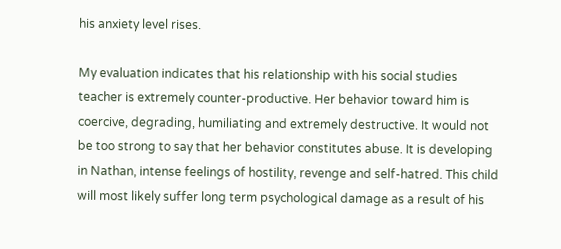his anxiety level rises.

My evaluation indicates that his relationship with his social studies teacher is extremely counter-productive. Her behavior toward him is coercive, degrading, humiliating and extremely destructive. It would not be too strong to say that her behavior constitutes abuse. It is developing in Nathan, intense feelings of hostility, revenge and self-hatred. This child will most likely suffer long term psychological damage as a result of his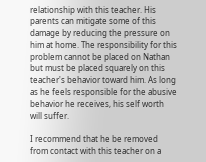relationship with this teacher. His parents can mitigate some of this damage by reducing the pressure on him at home. The responsibility for this problem cannot be placed on Nathan but must be placed squarely on this teacher's behavior toward him. As long as he feels responsible for the abusive behavior he receives, his self worth will suffer.

I recommend that he be removed from contact with this teacher on a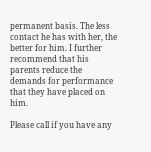permanent basis. The less contact he has with her, the better for him. I further recommend that his parents reduce the demands for performance that they have placed on him.

Please call if you have any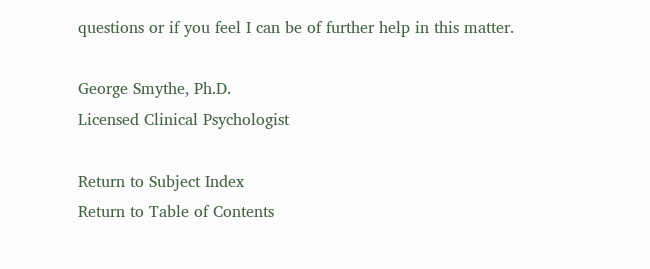questions or if you feel I can be of further help in this matter.

George Smythe, Ph.D.
Licensed Clinical Psychologist

Return to Subject Index
Return to Table of Contents